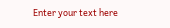Enter your text here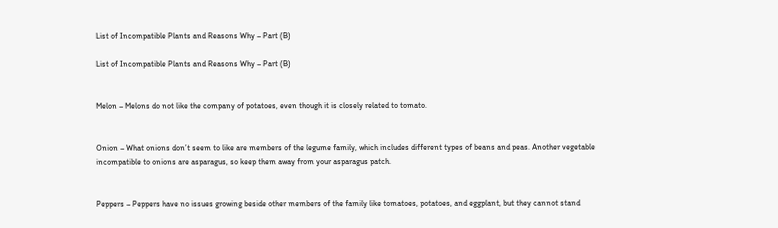List of Incompatible Plants and Reasons Why – Part (B)

List of Incompatible Plants and Reasons Why – Part (B)


Melon – Melons do not like the company of potatoes, even though it is closely related to tomato.


Onion – What onions don’t seem to like are members of the legume family, which includes different types of beans and peas. Another vegetable incompatible to onions are asparagus, so keep them away from your asparagus patch.


Peppers – Peppers have no issues growing beside other members of the family like tomatoes, potatoes, and eggplant, but they cannot stand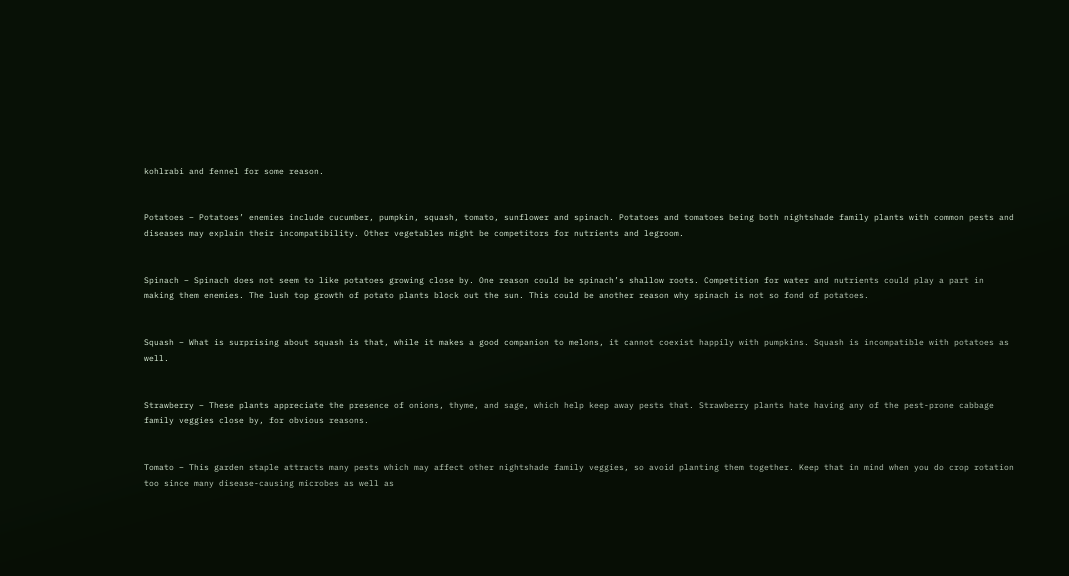kohlrabi and fennel for some reason.


Potatoes – Potatoes’ enemies include cucumber, pumpkin, squash, tomato, sunflower and spinach. Potatoes and tomatoes being both nightshade family plants with common pests and diseases may explain their incompatibility. Other vegetables might be competitors for nutrients and legroom.


Spinach – Spinach does not seem to like potatoes growing close by. One reason could be spinach’s shallow roots. Competition for water and nutrients could play a part in making them enemies. The lush top growth of potato plants block out the sun. This could be another reason why spinach is not so fond of potatoes.


Squash – What is surprising about squash is that, while it makes a good companion to melons, it cannot coexist happily with pumpkins. Squash is incompatible with potatoes as well.


Strawberry – These plants appreciate the presence of onions, thyme, and sage, which help keep away pests that. Strawberry plants hate having any of the pest-prone cabbage family veggies close by, for obvious reasons.


Tomato – This garden staple attracts many pests which may affect other nightshade family veggies, so avoid planting them together. Keep that in mind when you do crop rotation too since many disease-causing microbes as well as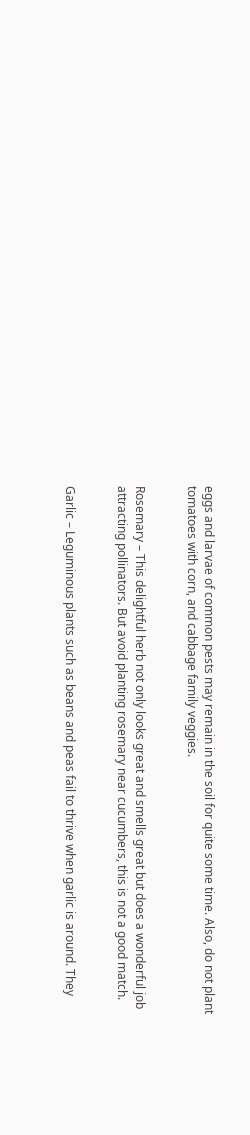eggs and larvae of common pests may remain in the soil for quite some time. Also, do not plant tomatoes with corn, and cabbage family veggies.


Rosemary – This delightful herb not only looks great and smells great but does a wonderful job attracting pollinators. But avoid planting rosemary near cucumbers, this is not a good match.


Garlic – Leguminous plants such as beans and peas fail to thrive when garlic is around. They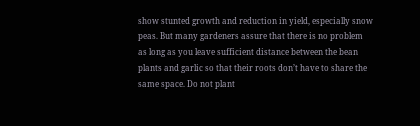show stunted growth and reduction in yield, especially snow peas. But many gardeners assure that there is no problem as long as you leave sufficient distance between the bean plants and garlic so that their roots don’t have to share the same space. Do not plant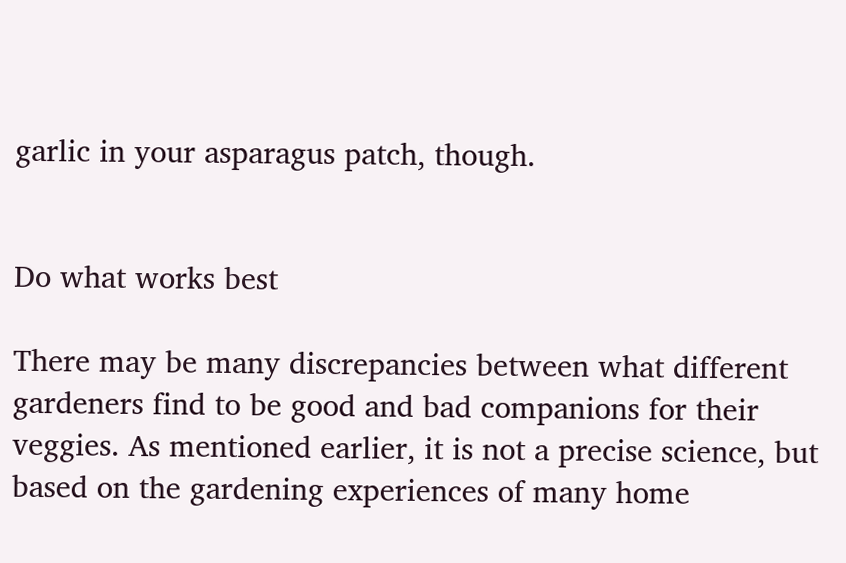garlic in your asparagus patch, though.


Do what works best

There may be many discrepancies between what different gardeners find to be good and bad companions for their veggies. As mentioned earlier, it is not a precise science, but based on the gardening experiences of many home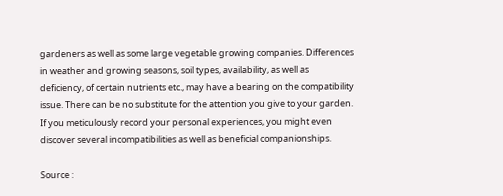gardeners as well as some large vegetable growing companies. Differences in weather and growing seasons, soil types, availability, as well as deficiency, of certain nutrients etc., may have a bearing on the compatibility issue. There can be no substitute for the attention you give to your garden. If you meticulously record your personal experiences, you might even discover several incompatibilities as well as beneficial companionships.

Source :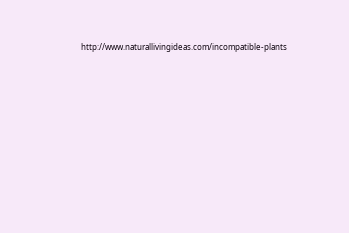http://www.naturallivingideas.com/incompatible-plants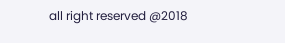all right reserved @2018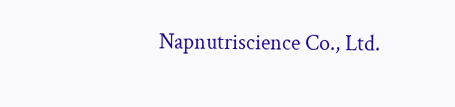Napnutriscience Co., Ltd.